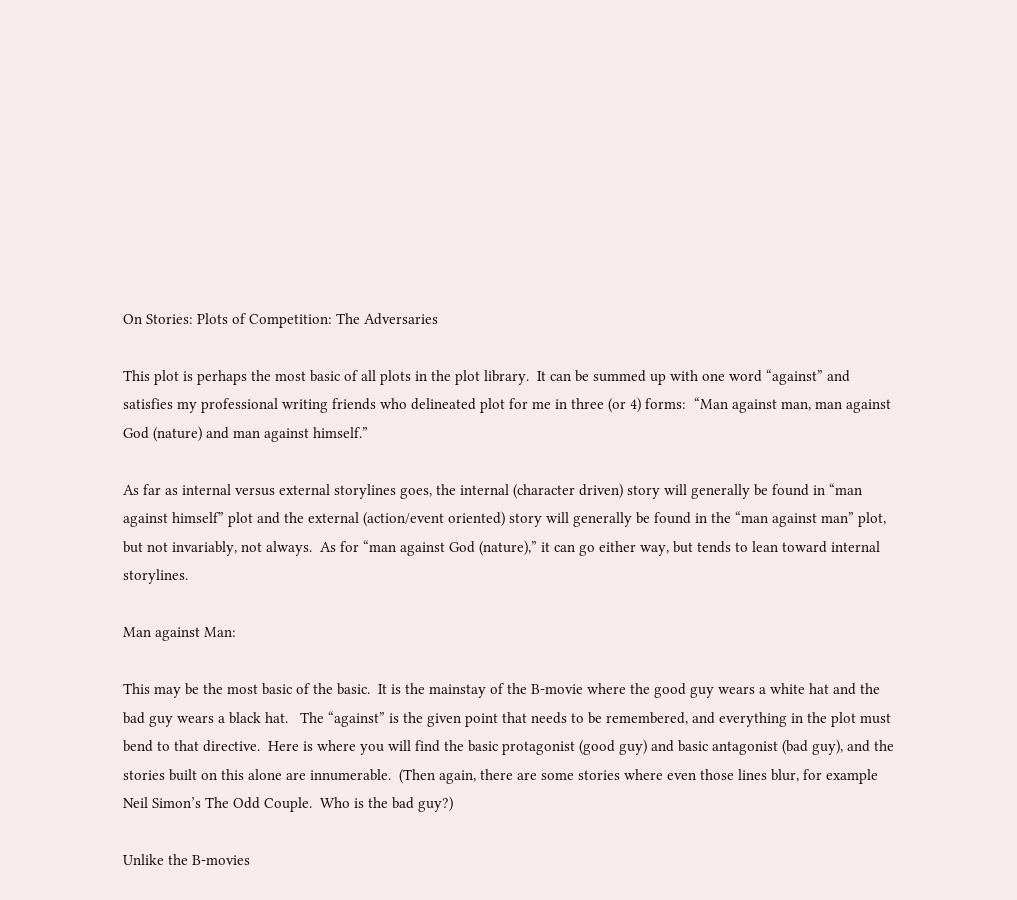On Stories: Plots of Competition: The Adversaries

This plot is perhaps the most basic of all plots in the plot library.  It can be summed up with one word “against” and satisfies my professional writing friends who delineated plot for me in three (or 4) forms:  “Man against man, man against God (nature) and man against himself.”

As far as internal versus external storylines goes, the internal (character driven) story will generally be found in “man against himself” plot and the external (action/event oriented) story will generally be found in the “man against man” plot, but not invariably, not always.  As for “man against God (nature),” it can go either way, but tends to lean toward internal storylines.

Man against Man:

This may be the most basic of the basic.  It is the mainstay of the B-movie where the good guy wears a white hat and the bad guy wears a black hat.   The “against” is the given point that needs to be remembered, and everything in the plot must bend to that directive.  Here is where you will find the basic protagonist (good guy) and basic antagonist (bad guy), and the stories built on this alone are innumerable.  (Then again, there are some stories where even those lines blur, for example Neil Simon’s The Odd Couple.  Who is the bad guy?)

Unlike the B-movies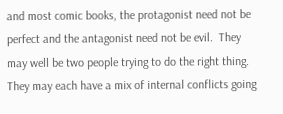and most comic books, the protagonist need not be perfect and the antagonist need not be evil.  They may well be two people trying to do the right thing.  They may each have a mix of internal conflicts going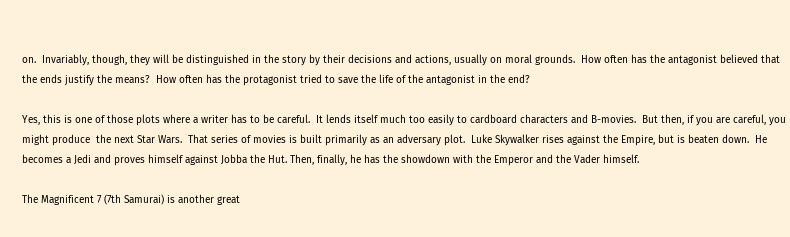on.  Invariably, though, they will be distinguished in the story by their decisions and actions, usually on moral grounds.  How often has the antagonist believed that the ends justify the means?  How often has the protagonist tried to save the life of the antagonist in the end?

Yes, this is one of those plots where a writer has to be careful.  It lends itself much too easily to cardboard characters and B-movies.  But then, if you are careful, you might produce  the next Star Wars.  That series of movies is built primarily as an adversary plot.  Luke Skywalker rises against the Empire, but is beaten down.  He becomes a Jedi and proves himself against Jobba the Hut. Then, finally, he has the showdown with the Emperor and the Vader himself.

The Magnificent 7 (7th Samurai) is another great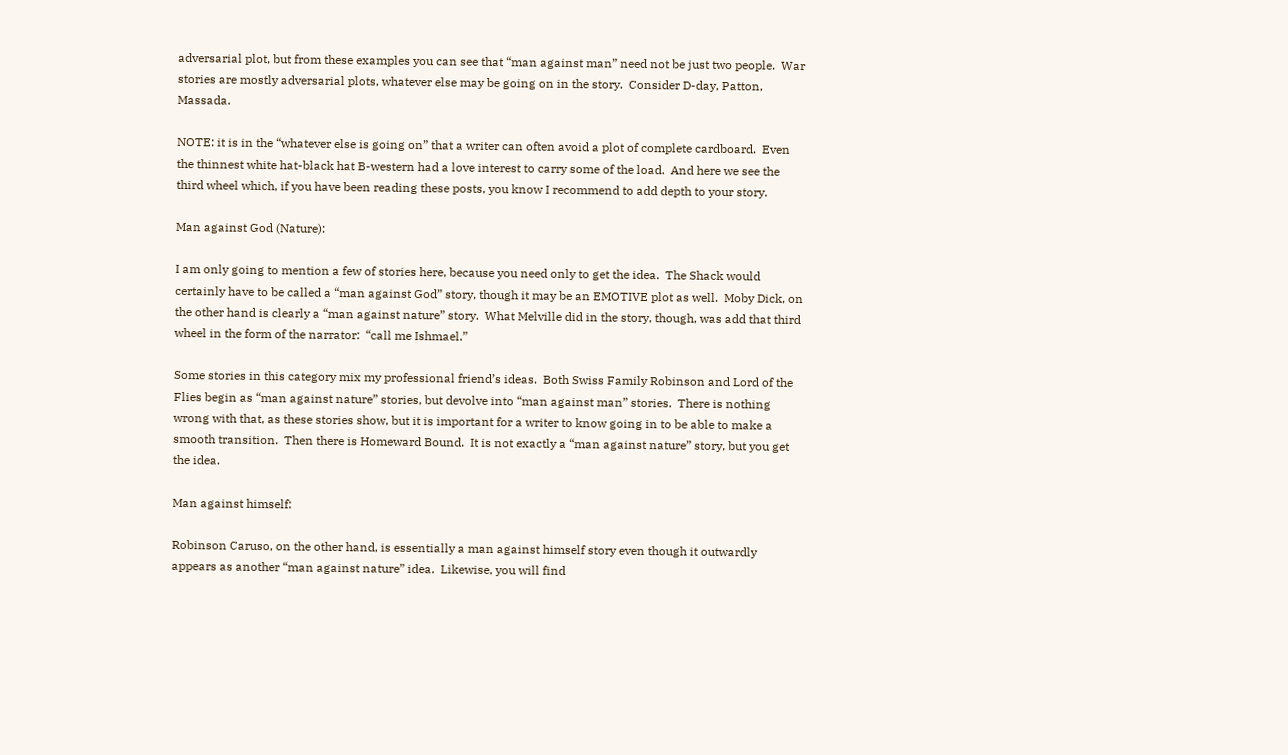adversarial plot, but from these examples you can see that “man against man” need not be just two people.  War stories are mostly adversarial plots, whatever else may be going on in the story.  Consider D-day, Patton, Massada.

NOTE: it is in the “whatever else is going on” that a writer can often avoid a plot of complete cardboard.  Even the thinnest white hat-black hat B-western had a love interest to carry some of the load.  And here we see the third wheel which, if you have been reading these posts, you know I recommend to add depth to your story.

Man against God (Nature):

I am only going to mention a few of stories here, because you need only to get the idea.  The Shack would certainly have to be called a “man against God” story, though it may be an EMOTIVE plot as well.  Moby Dick, on the other hand is clearly a “man against nature” story.  What Melville did in the story, though, was add that third wheel in the form of the narrator:  “call me Ishmael.”

Some stories in this category mix my professional friend’s ideas.  Both Swiss Family Robinson and Lord of the Flies begin as “man against nature” stories, but devolve into “man against man” stories.  There is nothing wrong with that, as these stories show, but it is important for a writer to know going in to be able to make a smooth transition.  Then there is Homeward Bound.  It is not exactly a “man against nature” story, but you get the idea.

Man against himself:

Robinson Caruso, on the other hand, is essentially a man against himself story even though it outwardly appears as another “man against nature” idea.  Likewise, you will find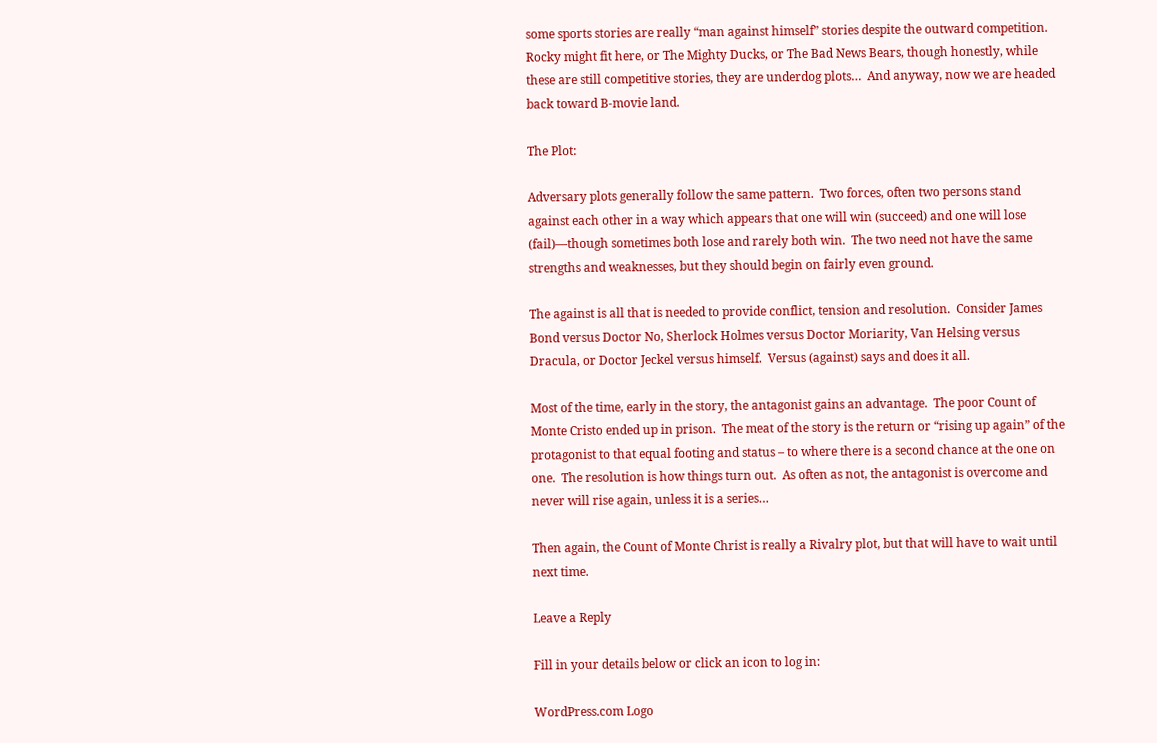some sports stories are really “man against himself” stories despite the outward competition.  Rocky might fit here, or The Mighty Ducks, or The Bad News Bears, though honestly, while these are still competitive stories, they are underdog plots…  And anyway, now we are headed back toward B-movie land.

The Plot:

Adversary plots generally follow the same pattern.  Two forces, often two persons stand against each other in a way which appears that one will win (succeed) and one will lose (fail)—though sometimes both lose and rarely both win.  The two need not have the same strengths and weaknesses, but they should begin on fairly even ground.

The against is all that is needed to provide conflict, tension and resolution.  Consider James Bond versus Doctor No, Sherlock Holmes versus Doctor Moriarity, Van Helsing versus Dracula, or Doctor Jeckel versus himself.  Versus (against) says and does it all.

Most of the time, early in the story, the antagonist gains an advantage.  The poor Count of Monte Cristo ended up in prison.  The meat of the story is the return or “rising up again” of the protagonist to that equal footing and status – to where there is a second chance at the one on one.  The resolution is how things turn out.  As often as not, the antagonist is overcome and never will rise again, unless it is a series…

Then again, the Count of Monte Christ is really a Rivalry plot, but that will have to wait until next time.

Leave a Reply

Fill in your details below or click an icon to log in:

WordPress.com Logo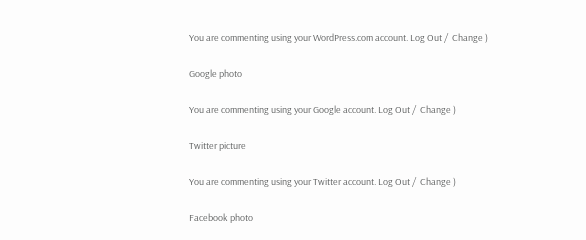You are commenting using your WordPress.com account. Log Out /  Change )

Google photo

You are commenting using your Google account. Log Out /  Change )

Twitter picture

You are commenting using your Twitter account. Log Out /  Change )

Facebook photo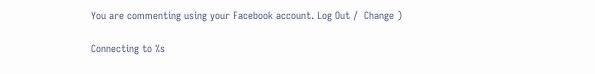You are commenting using your Facebook account. Log Out /  Change )

Connecting to %s